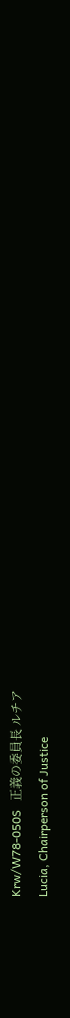Krw/W78-050S   正義の委員長 ルチア
Lucia, Chairperson of Justice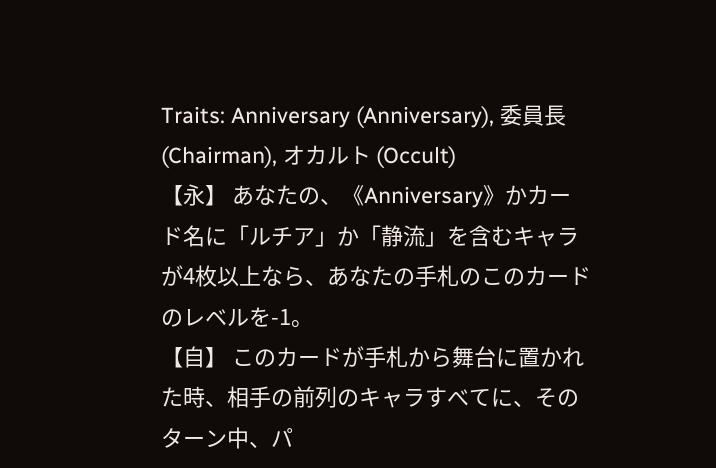Traits: Anniversary (Anniversary), 委員長 (Chairman), オカルト (Occult)
【永】 あなたの、《Anniversary》かカード名に「ルチア」か「静流」を含むキャラが4枚以上なら、あなたの手札のこのカードのレベルを-1。
【自】 このカードが手札から舞台に置かれた時、相手の前列のキャラすべてに、そのターン中、パ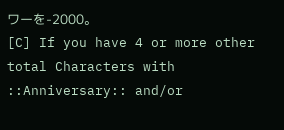ワーを-2000。
[C] If you have 4 or more other total Characters with ::Anniversary:: and/or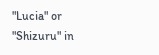"Lucia" or "Shizuru" in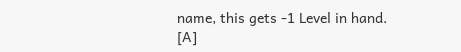name, this gets -1 Level in hand.
[A]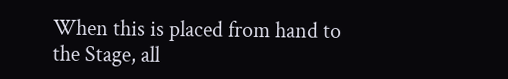When this is placed from hand to the Stage, all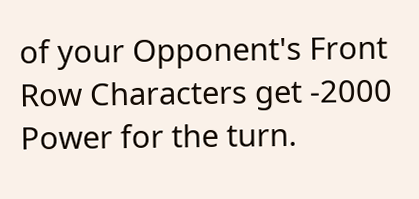of your Opponent's Front Row Characters get -2000 Power for the turn.